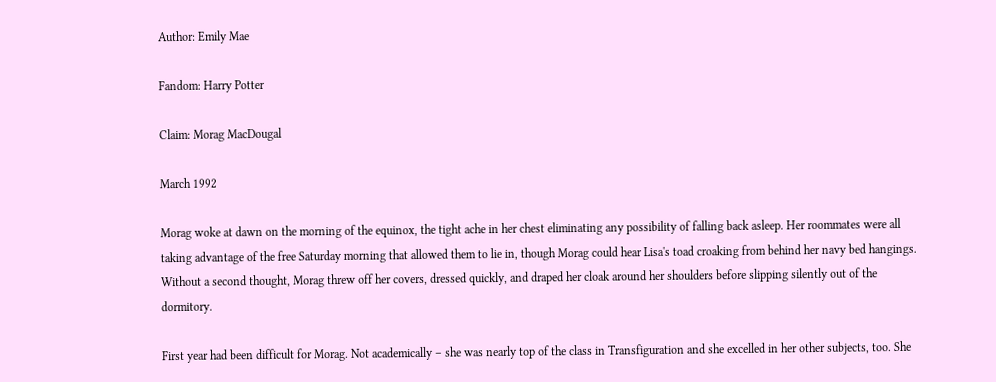Author: Emily Mae

Fandom: Harry Potter

Claim: Morag MacDougal

March 1992

Morag woke at dawn on the morning of the equinox, the tight ache in her chest eliminating any possibility of falling back asleep. Her roommates were all taking advantage of the free Saturday morning that allowed them to lie in, though Morag could hear Lisa's toad croaking from behind her navy bed hangings. Without a second thought, Morag threw off her covers, dressed quickly, and draped her cloak around her shoulders before slipping silently out of the dormitory.

First year had been difficult for Morag. Not academically – she was nearly top of the class in Transfiguration and she excelled in her other subjects, too. She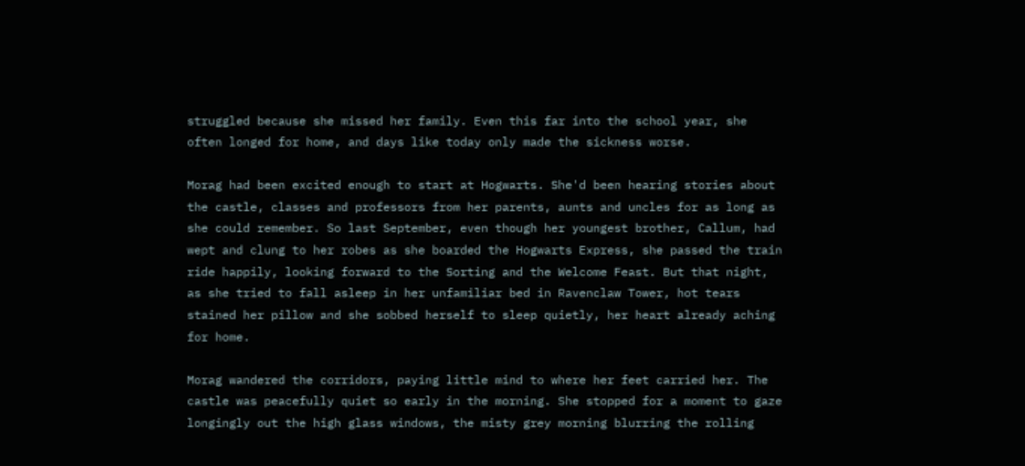struggled because she missed her family. Even this far into the school year, she often longed for home, and days like today only made the sickness worse.

Morag had been excited enough to start at Hogwarts. She'd been hearing stories about the castle, classes and professors from her parents, aunts and uncles for as long as she could remember. So last September, even though her youngest brother, Callum, had wept and clung to her robes as she boarded the Hogwarts Express, she passed the train ride happily, looking forward to the Sorting and the Welcome Feast. But that night, as she tried to fall asleep in her unfamiliar bed in Ravenclaw Tower, hot tears stained her pillow and she sobbed herself to sleep quietly, her heart already aching for home.

Morag wandered the corridors, paying little mind to where her feet carried her. The castle was peacefully quiet so early in the morning. She stopped for a moment to gaze longingly out the high glass windows, the misty grey morning blurring the rolling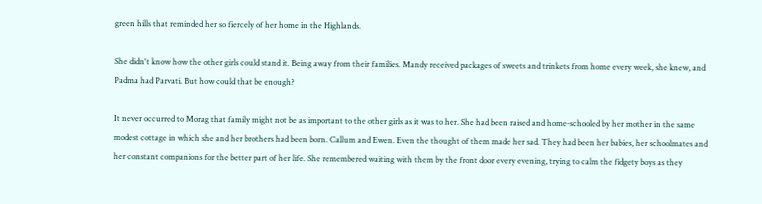green hills that reminded her so fiercely of her home in the Highlands.

She didn't know how the other girls could stand it. Being away from their families. Mandy received packages of sweets and trinkets from home every week, she knew, and Padma had Parvati. But how could that be enough?

It never occurred to Morag that family might not be as important to the other girls as it was to her. She had been raised and home-schooled by her mother in the same modest cottage in which she and her brothers had been born. Callum and Ewen. Even the thought of them made her sad. They had been her babies, her schoolmates and her constant companions for the better part of her life. She remembered waiting with them by the front door every evening, trying to calm the fidgety boys as they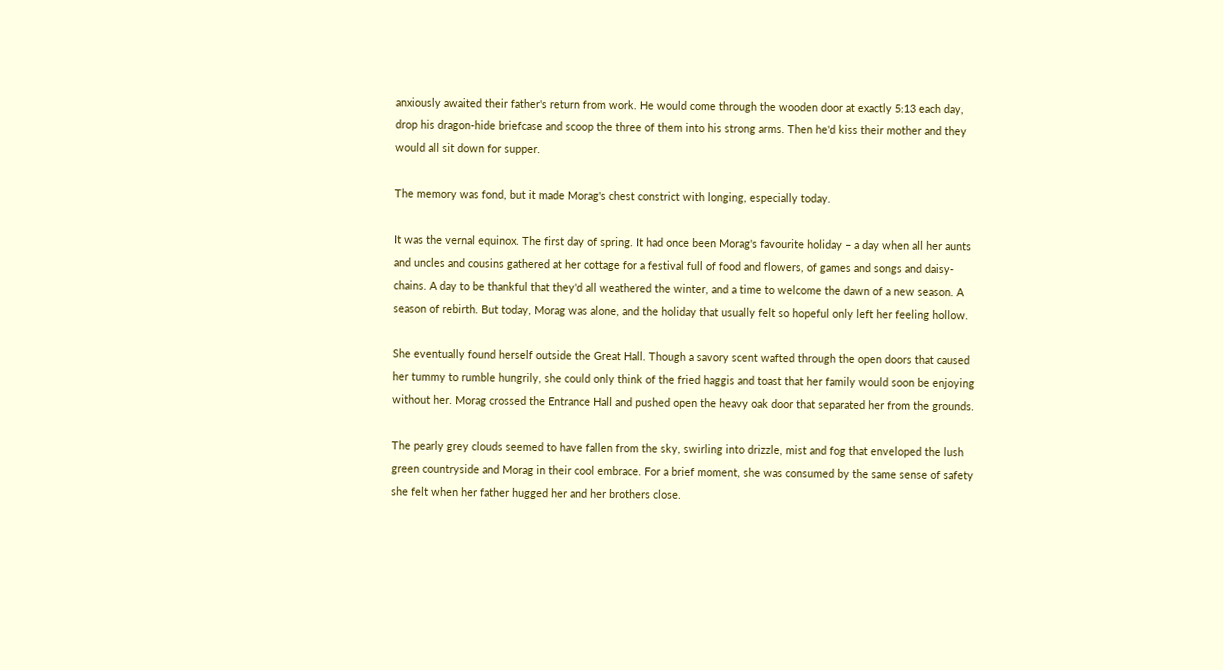anxiously awaited their father's return from work. He would come through the wooden door at exactly 5:13 each day, drop his dragon-hide briefcase and scoop the three of them into his strong arms. Then he'd kiss their mother and they would all sit down for supper.

The memory was fond, but it made Morag's chest constrict with longing, especially today.

It was the vernal equinox. The first day of spring. It had once been Morag's favourite holiday – a day when all her aunts and uncles and cousins gathered at her cottage for a festival full of food and flowers, of games and songs and daisy-chains. A day to be thankful that they'd all weathered the winter, and a time to welcome the dawn of a new season. A season of rebirth. But today, Morag was alone, and the holiday that usually felt so hopeful only left her feeling hollow.

She eventually found herself outside the Great Hall. Though a savory scent wafted through the open doors that caused her tummy to rumble hungrily, she could only think of the fried haggis and toast that her family would soon be enjoying without her. Morag crossed the Entrance Hall and pushed open the heavy oak door that separated her from the grounds.

The pearly grey clouds seemed to have fallen from the sky, swirling into drizzle, mist and fog that enveloped the lush green countryside and Morag in their cool embrace. For a brief moment, she was consumed by the same sense of safety she felt when her father hugged her and her brothers close.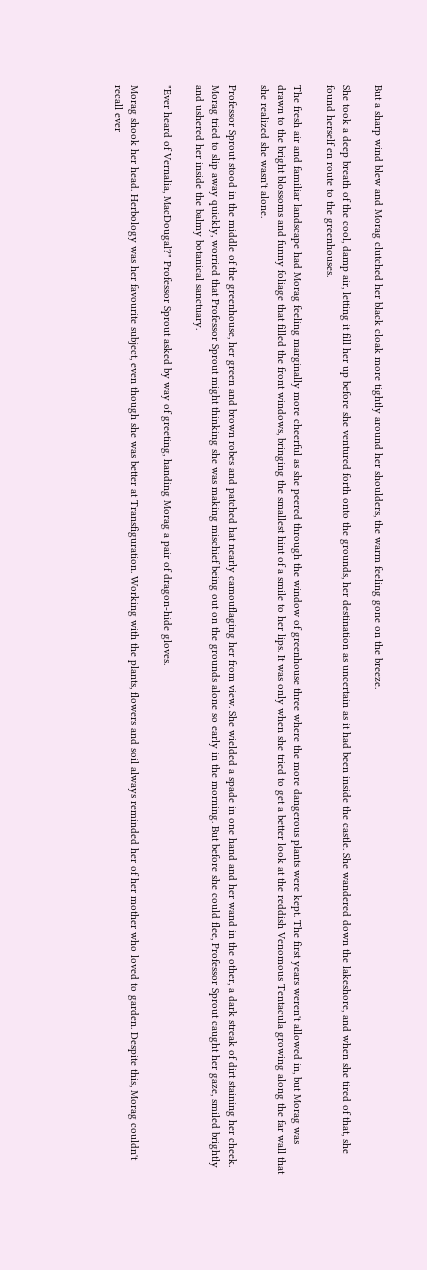But a sharp wind blew and Morag clutched her black cloak more tightly around her shoulders, the warm feeling gone on the breeze.

She took a deep breath of the cool, damp air, letting it fill her up before she ventured forth onto the grounds, her destination as uncertain as it had been inside the castle. She wandered down the lakeshore, and when she tired of that, she found herself en route to the greenhouses.

The fresh air and familiar landscape had Morag feeling marginally more cheerful as she peered through the window of greenhouse three where the more dangerous plants were kept. The first years weren't allowed in, but Morag was drawn to the bright blossoms and funny foliage that filled the front windows, bringing the smallest hint of a smile to her lips. It was only when she tried to get a better look at the reddish Venomous Tentacula growing along the far wall that she realized she wasn't alone.

Professor Sprout stood in the middle of the greenhouse, her green and brown robes and patched hat nearly camouflaging her from view. She wielded a spade in one hand and her wand in the other, a dark streak of dirt staining her cheek. Morag tried to slip away quickly, worried that Professor Sprout might thinking she was making mischief being out on the grounds alone so early in the morning. But before she could flee, Professor Sprout caught her gaze, smiled brightly and ushered her inside the balmy botanical sanctuary.

"Ever heard of Vernalia, MacDougal?" Professor Sprout asked by way of greeting, handing Morag a pair of dragon-hide gloves.

Morag shook her head. Herbology was her favourite subject, even though she was better at Transfiguration. Working with the plants, flowers and soil always reminded her of her mother who loved to garden. Despite this, Morag couldn't recall ever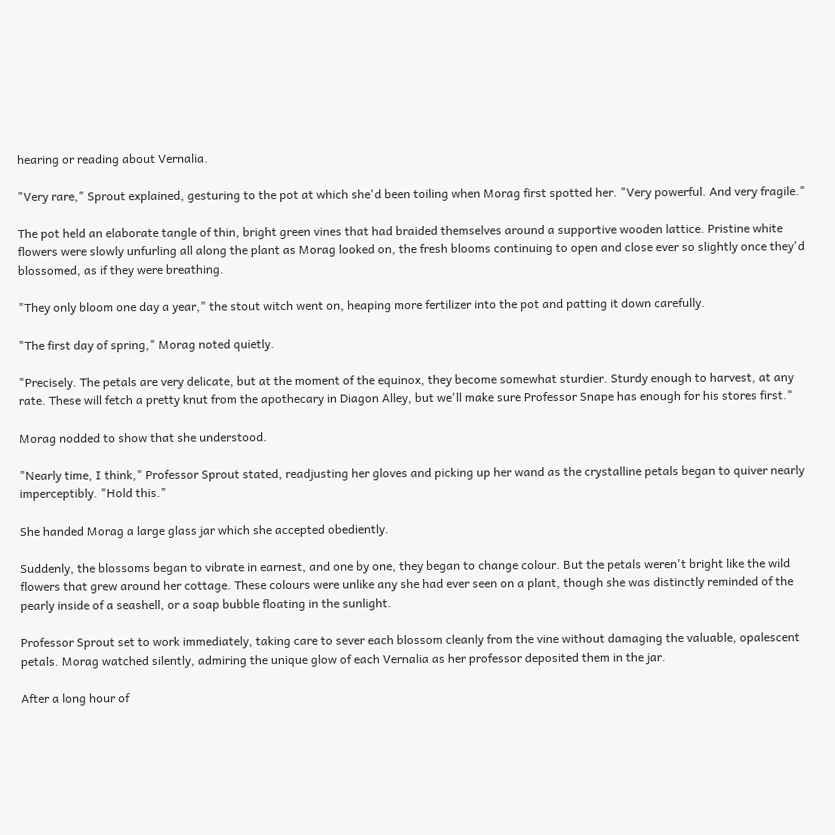hearing or reading about Vernalia.

"Very rare," Sprout explained, gesturing to the pot at which she'd been toiling when Morag first spotted her. "Very powerful. And very fragile."

The pot held an elaborate tangle of thin, bright green vines that had braided themselves around a supportive wooden lattice. Pristine white flowers were slowly unfurling all along the plant as Morag looked on, the fresh blooms continuing to open and close ever so slightly once they'd blossomed, as if they were breathing.

"They only bloom one day a year," the stout witch went on, heaping more fertilizer into the pot and patting it down carefully.

"The first day of spring," Morag noted quietly.

"Precisely. The petals are very delicate, but at the moment of the equinox, they become somewhat sturdier. Sturdy enough to harvest, at any rate. These will fetch a pretty knut from the apothecary in Diagon Alley, but we'll make sure Professor Snape has enough for his stores first."

Morag nodded to show that she understood.

"Nearly time, I think," Professor Sprout stated, readjusting her gloves and picking up her wand as the crystalline petals began to quiver nearly imperceptibly. "Hold this."

She handed Morag a large glass jar which she accepted obediently.

Suddenly, the blossoms began to vibrate in earnest, and one by one, they began to change colour. But the petals weren't bright like the wild flowers that grew around her cottage. These colours were unlike any she had ever seen on a plant, though she was distinctly reminded of the pearly inside of a seashell, or a soap bubble floating in the sunlight.

Professor Sprout set to work immediately, taking care to sever each blossom cleanly from the vine without damaging the valuable, opalescent petals. Morag watched silently, admiring the unique glow of each Vernalia as her professor deposited them in the jar.

After a long hour of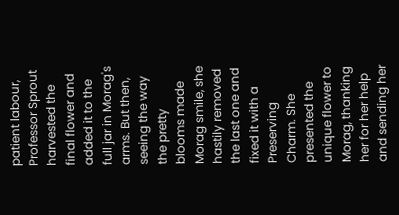patient labour, Professor Sprout harvested the final flower and added it to the full jar in Morag's arms. But then, seeing the way the pretty blooms made Morag smile, she hastily removed the last one and fixed it with a Preserving Charm. She presented the unique flower to Morag, thanking her for her help and sending her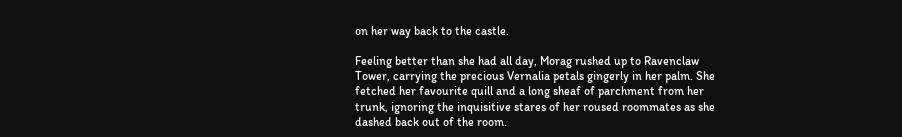on her way back to the castle.

Feeling better than she had all day, Morag rushed up to Ravenclaw Tower, carrying the precious Vernalia petals gingerly in her palm. She fetched her favourite quill and a long sheaf of parchment from her trunk, ignoring the inquisitive stares of her roused roommates as she dashed back out of the room.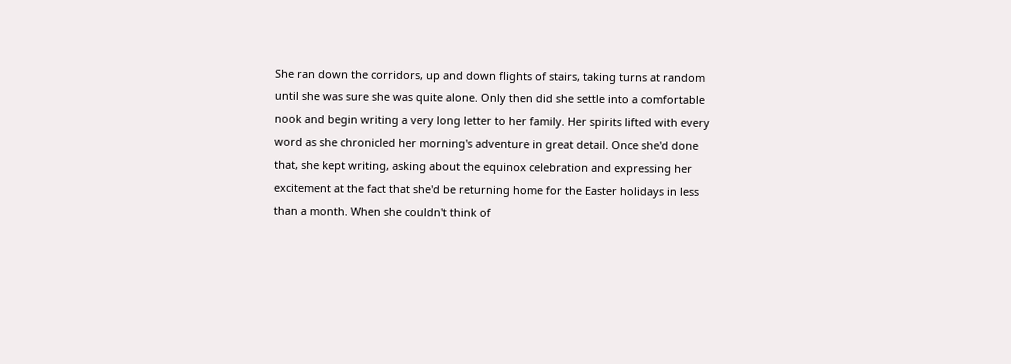She ran down the corridors, up and down flights of stairs, taking turns at random until she was sure she was quite alone. Only then did she settle into a comfortable nook and begin writing a very long letter to her family. Her spirits lifted with every word as she chronicled her morning's adventure in great detail. Once she'd done that, she kept writing, asking about the equinox celebration and expressing her excitement at the fact that she'd be returning home for the Easter holidays in less than a month. When she couldn't think of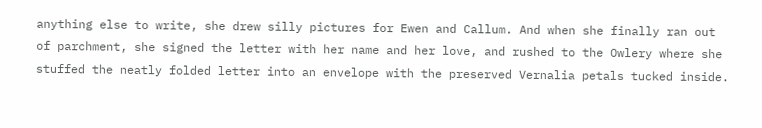anything else to write, she drew silly pictures for Ewen and Callum. And when she finally ran out of parchment, she signed the letter with her name and her love, and rushed to the Owlery where she stuffed the neatly folded letter into an envelope with the preserved Vernalia petals tucked inside.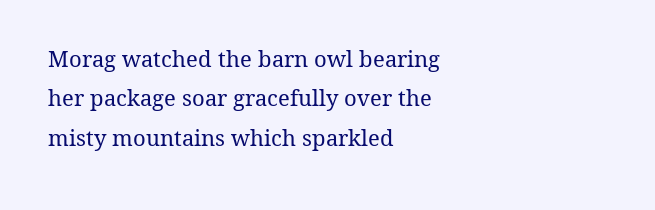Morag watched the barn owl bearing her package soar gracefully over the misty mountains which sparkled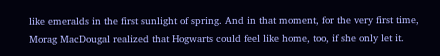like emeralds in the first sunlight of spring. And in that moment, for the very first time, Morag MacDougal realized that Hogwarts could feel like home, too, if she only let it.